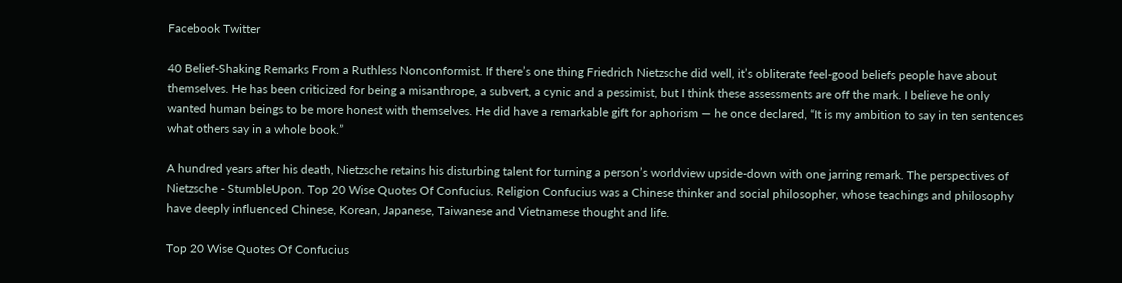Facebook Twitter

40 Belief-Shaking Remarks From a Ruthless Nonconformist. If there’s one thing Friedrich Nietzsche did well, it’s obliterate feel-good beliefs people have about themselves. He has been criticized for being a misanthrope, a subvert, a cynic and a pessimist, but I think these assessments are off the mark. I believe he only wanted human beings to be more honest with themselves. He did have a remarkable gift for aphorism — he once declared, “It is my ambition to say in ten sentences what others say in a whole book.”

A hundred years after his death, Nietzsche retains his disturbing talent for turning a person’s worldview upside-down with one jarring remark. The perspectives of Nietzsche - StumbleUpon. Top 20 Wise Quotes Of Confucius. Religion Confucius was a Chinese thinker and social philosopher, whose teachings and philosophy have deeply influenced Chinese, Korean, Japanese, Taiwanese and Vietnamese thought and life.

Top 20 Wise Quotes Of Confucius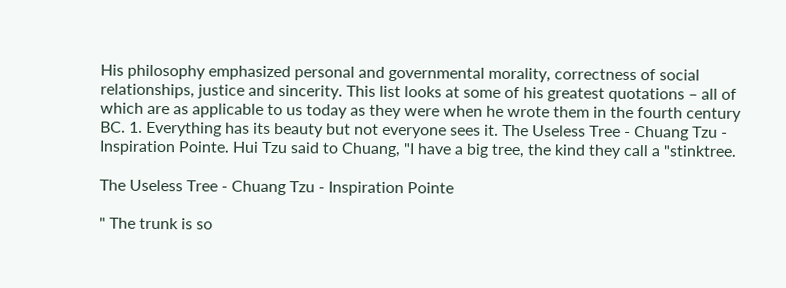His philosophy emphasized personal and governmental morality, correctness of social relationships, justice and sincerity. This list looks at some of his greatest quotations – all of which are as applicable to us today as they were when he wrote them in the fourth century BC. 1. Everything has its beauty but not everyone sees it. The Useless Tree - Chuang Tzu - Inspiration Pointe. Hui Tzu said to Chuang, "I have a big tree, the kind they call a "stinktree.

The Useless Tree - Chuang Tzu - Inspiration Pointe

" The trunk is so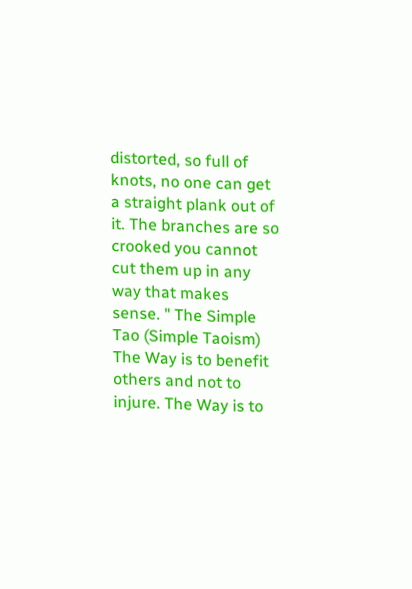distorted, so full of knots, no one can get a straight plank out of it. The branches are so crooked you cannot cut them up in any way that makes sense. " The Simple Tao (Simple Taoism) The Way is to benefit others and not to injure. The Way is to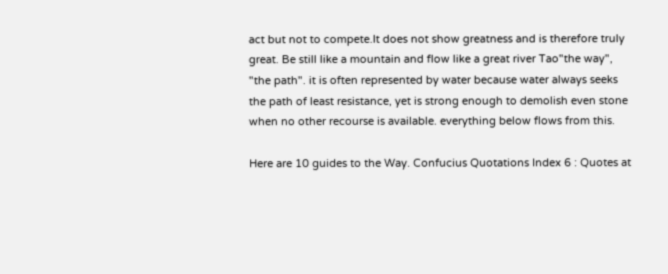act but not to compete.It does not show greatness and is therefore truly great. Be still like a mountain and flow like a great river Tao"the way", "the path". it is often represented by water because water always seeks the path of least resistance, yet is strong enough to demolish even stone when no other recourse is available. everything below flows from this.

Here are 10 guides to the Way. Confucius Quotations Index 6 : Quotes at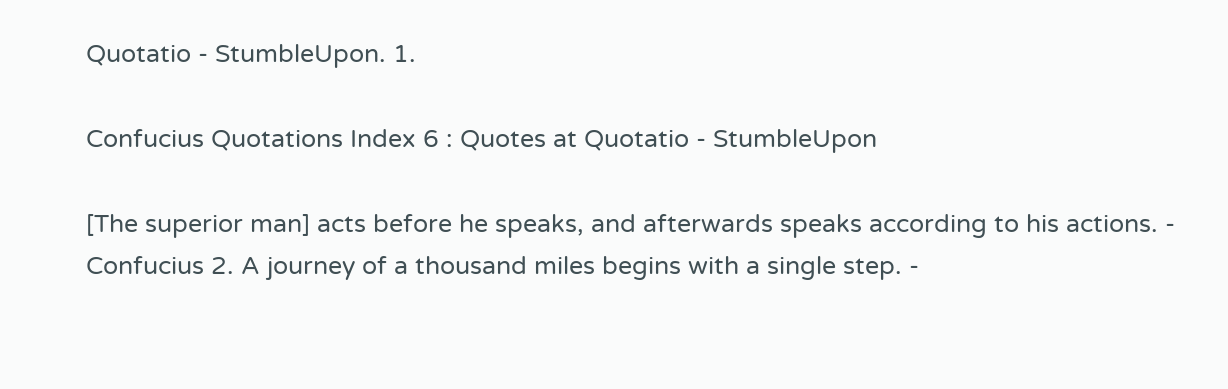Quotatio - StumbleUpon. 1.

Confucius Quotations Index 6 : Quotes at Quotatio - StumbleUpon

[The superior man] acts before he speaks, and afterwards speaks according to his actions. - Confucius 2. A journey of a thousand miles begins with a single step. -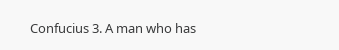Confucius 3. A man who has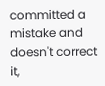committed a mistake and doesn't correct it,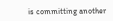is committing another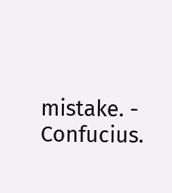mistake. - Confucius.